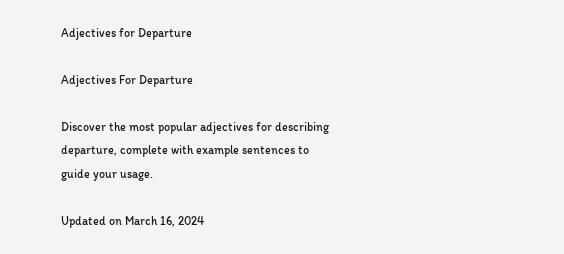Adjectives for Departure

Adjectives For Departure

Discover the most popular adjectives for describing departure, complete with example sentences to guide your usage.

Updated on March 16, 2024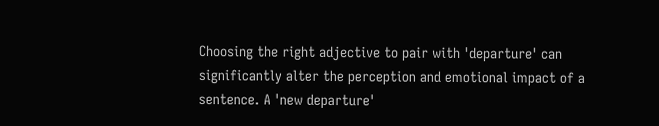Choosing the right adjective to pair with 'departure' can significantly alter the perception and emotional impact of a sentence. A 'new departure'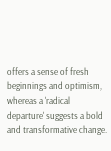offers a sense of fresh beginnings and optimism, whereas a 'radical departure' suggests a bold and transformative change.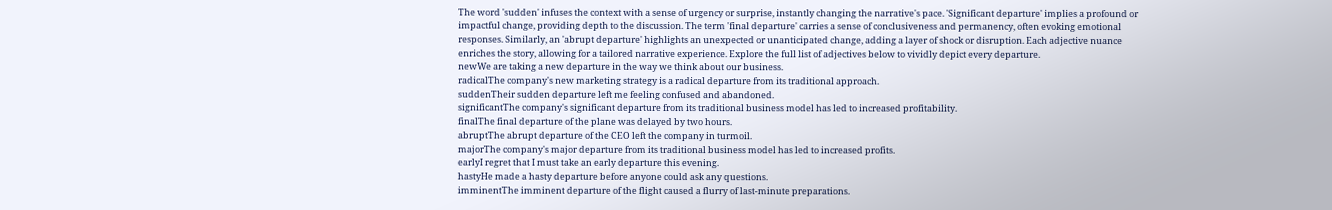The word 'sudden' infuses the context with a sense of urgency or surprise, instantly changing the narrative's pace. 'Significant departure' implies a profound or impactful change, providing depth to the discussion. The term 'final departure' carries a sense of conclusiveness and permanency, often evoking emotional responses. Similarly, an 'abrupt departure' highlights an unexpected or unanticipated change, adding a layer of shock or disruption. Each adjective nuance enriches the story, allowing for a tailored narrative experience. Explore the full list of adjectives below to vividly depict every departure.
newWe are taking a new departure in the way we think about our business.
radicalThe company's new marketing strategy is a radical departure from its traditional approach.
suddenTheir sudden departure left me feeling confused and abandoned.
significantThe company's significant departure from its traditional business model has led to increased profitability.
finalThe final departure of the plane was delayed by two hours.
abruptThe abrupt departure of the CEO left the company in turmoil.
majorThe company's major departure from its traditional business model has led to increased profits.
earlyI regret that I must take an early departure this evening.
hastyHe made a hasty departure before anyone could ask any questions.
imminentThe imminent departure of the flight caused a flurry of last-minute preparations.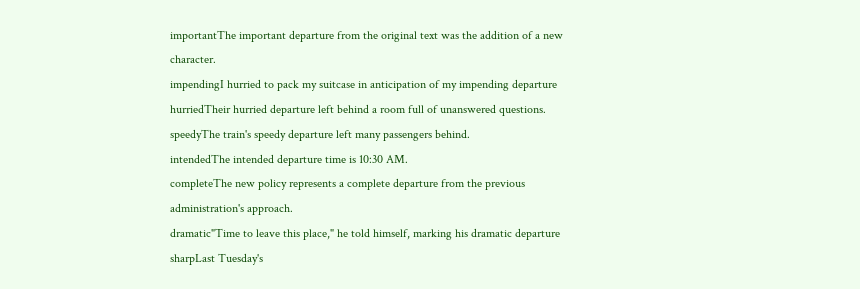importantThe important departure from the original text was the addition of a new character.
impendingI hurried to pack my suitcase in anticipation of my impending departure
hurriedTheir hurried departure left behind a room full of unanswered questions.
speedyThe train's speedy departure left many passengers behind.
intendedThe intended departure time is 10:30 AM.
completeThe new policy represents a complete departure from the previous administration's approach.
dramatic"Time to leave this place," he told himself, marking his dramatic departure
sharpLast Tuesday's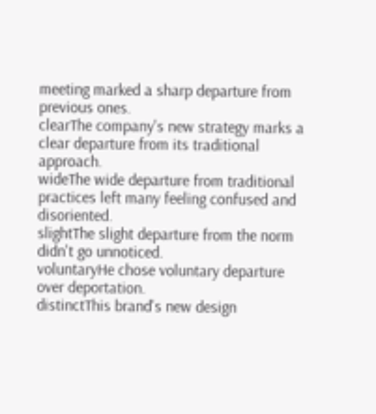meeting marked a sharp departure from previous ones.
clearThe company's new strategy marks a clear departure from its traditional approach.
wideThe wide departure from traditional practices left many feeling confused and disoriented.
slightThe slight departure from the norm didn't go unnoticed.
voluntaryHe chose voluntary departure over deportation.
distinctThis brand's new design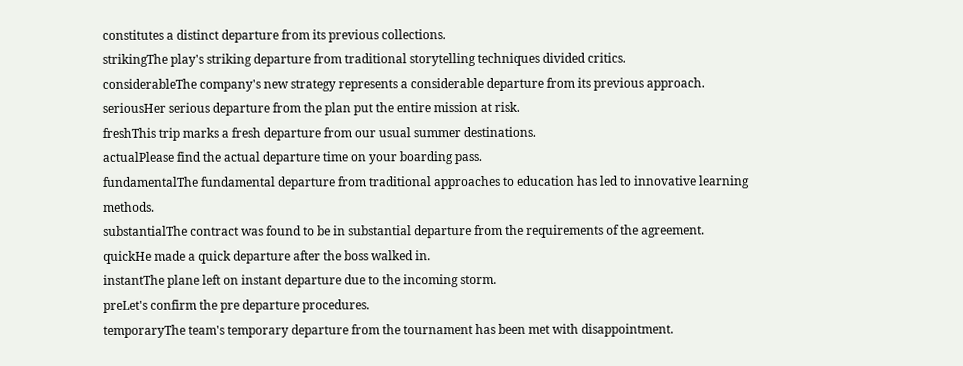constitutes a distinct departure from its previous collections.
strikingThe play's striking departure from traditional storytelling techniques divided critics.
considerableThe company's new strategy represents a considerable departure from its previous approach.
seriousHer serious departure from the plan put the entire mission at risk.
freshThis trip marks a fresh departure from our usual summer destinations.
actualPlease find the actual departure time on your boarding pass.
fundamentalThe fundamental departure from traditional approaches to education has led to innovative learning methods.
substantialThe contract was found to be in substantial departure from the requirements of the agreement.
quickHe made a quick departure after the boss walked in.
instantThe plane left on instant departure due to the incoming storm.
preLet's confirm the pre departure procedures.
temporaryThe team's temporary departure from the tournament has been met with disappointment.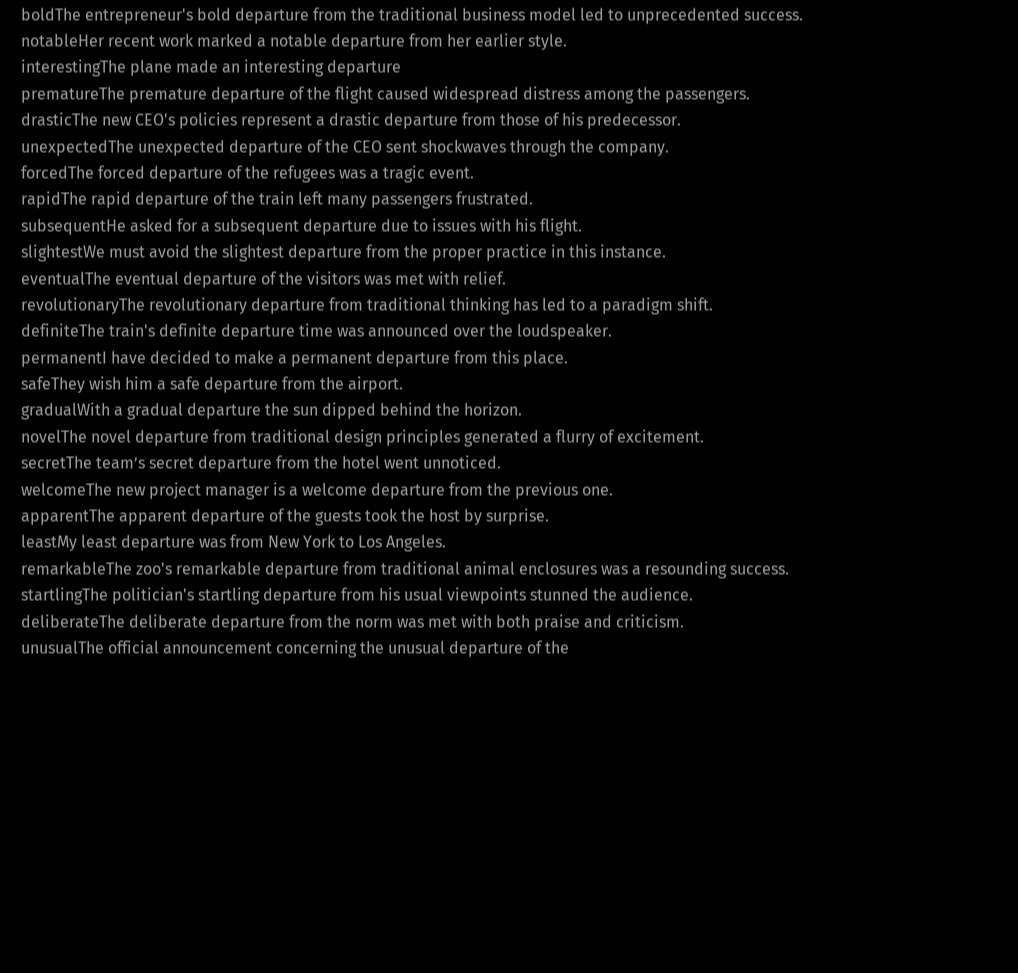boldThe entrepreneur's bold departure from the traditional business model led to unprecedented success.
notableHer recent work marked a notable departure from her earlier style.
interestingThe plane made an interesting departure
prematureThe premature departure of the flight caused widespread distress among the passengers.
drasticThe new CEO's policies represent a drastic departure from those of his predecessor.
unexpectedThe unexpected departure of the CEO sent shockwaves through the company.
forcedThe forced departure of the refugees was a tragic event.
rapidThe rapid departure of the train left many passengers frustrated.
subsequentHe asked for a subsequent departure due to issues with his flight.
slightestWe must avoid the slightest departure from the proper practice in this instance.
eventualThe eventual departure of the visitors was met with relief.
revolutionaryThe revolutionary departure from traditional thinking has led to a paradigm shift.
definiteThe train's definite departure time was announced over the loudspeaker.
permanentI have decided to make a permanent departure from this place.
safeThey wish him a safe departure from the airport.
gradualWith a gradual departure the sun dipped behind the horizon.
novelThe novel departure from traditional design principles generated a flurry of excitement.
secretThe team’s secret departure from the hotel went unnoticed.
welcomeThe new project manager is a welcome departure from the previous one.
apparentThe apparent departure of the guests took the host by surprise.
leastMy least departure was from New York to Los Angeles.
remarkableThe zoo's remarkable departure from traditional animal enclosures was a resounding success.
startlingThe politician's startling departure from his usual viewpoints stunned the audience.
deliberateThe deliberate departure from the norm was met with both praise and criticism.
unusualThe official announcement concerning the unusual departure of the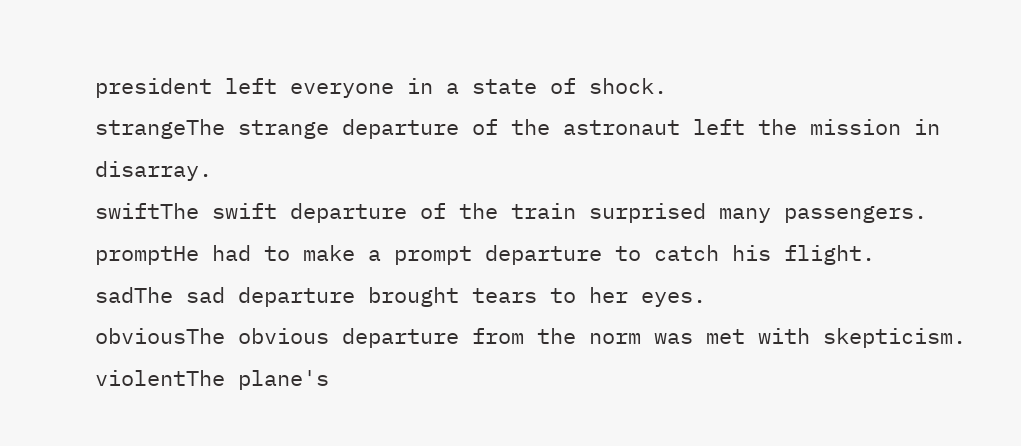president left everyone in a state of shock.
strangeThe strange departure of the astronaut left the mission in disarray.
swiftThe swift departure of the train surprised many passengers.
promptHe had to make a prompt departure to catch his flight.
sadThe sad departure brought tears to her eyes.
obviousThe obvious departure from the norm was met with skepticism.
violentThe plane's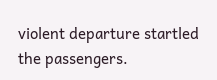violent departure startled the passengers.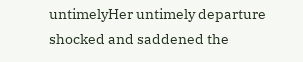untimelyHer untimely departure shocked and saddened the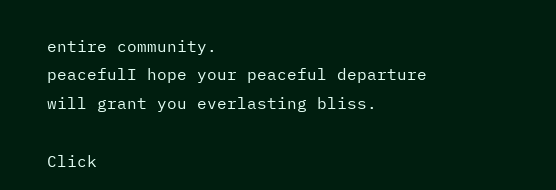entire community.
peacefulI hope your peaceful departure will grant you everlasting bliss.

Click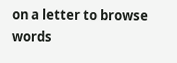on a letter to browse words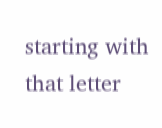starting with that letter